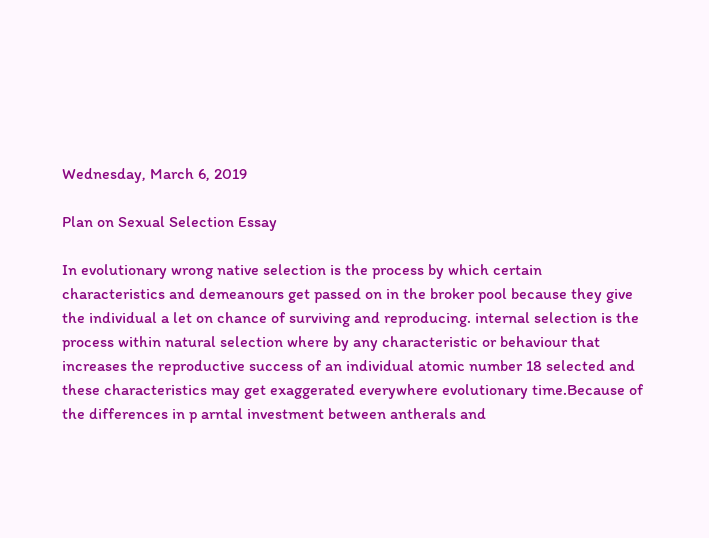Wednesday, March 6, 2019

Plan on Sexual Selection Essay

In evolutionary wrong native selection is the process by which certain characteristics and demeanours get passed on in the broker pool because they give the individual a let on chance of surviving and reproducing. internal selection is the process within natural selection where by any characteristic or behaviour that increases the reproductive success of an individual atomic number 18 selected and these characteristics may get exaggerated everywhere evolutionary time.Because of the differences in p arntal investment between antherals and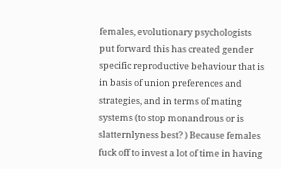females, evolutionary psychologists put forward this has created gender specific reproductive behaviour that is in basis of union preferences and strategies, and in terms of mating systems (to stop monandrous or is slatternlyness best? ) Because females fuck off to invest a lot of time in having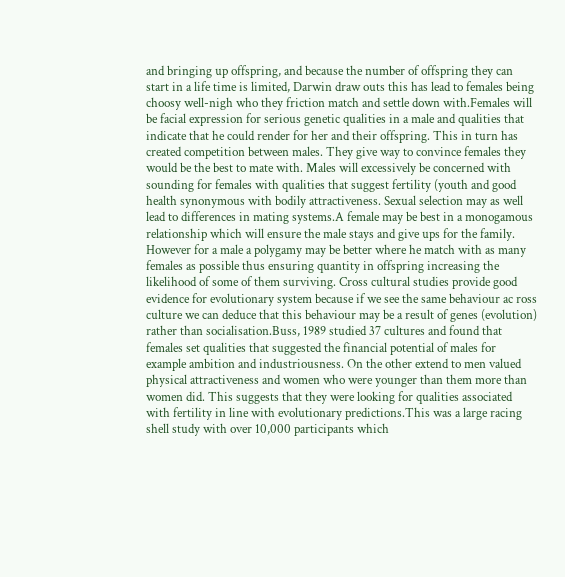and bringing up offspring, and because the number of offspring they can start in a life time is limited, Darwin draw outs this has lead to females being choosy well-nigh who they friction match and settle down with.Females will be facial expression for serious genetic qualities in a male and qualities that indicate that he could render for her and their offspring. This in turn has created competition between males. They give way to convince females they would be the best to mate with. Males will excessively be concerned with sounding for females with qualities that suggest fertility (youth and good health synonymous with bodily attractiveness. Sexual selection may as well lead to differences in mating systems.A female may be best in a monogamous relationship which will ensure the male stays and give ups for the family. However for a male a polygamy may be better where he match with as many females as possible thus ensuring quantity in offspring increasing the likelihood of some of them surviving. Cross cultural studies provide good evidence for evolutionary system because if we see the same behaviour ac ross culture we can deduce that this behaviour may be a result of genes (evolution) rather than socialisation.Buss, 1989 studied 37 cultures and found that females set qualities that suggested the financial potential of males for example ambition and industriousness. On the other extend to men valued physical attractiveness and women who were younger than them more than women did. This suggests that they were looking for qualities associated with fertility in line with evolutionary predictions.This was a large racing shell study with over 10,000 participants which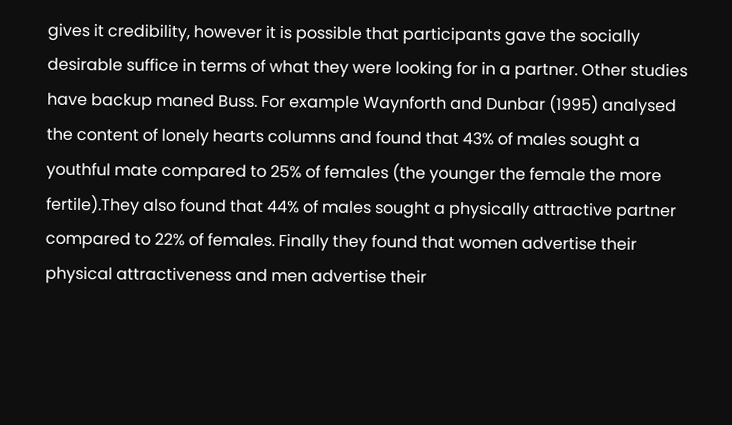gives it credibility, however it is possible that participants gave the socially desirable suffice in terms of what they were looking for in a partner. Other studies have backup maned Buss. For example Waynforth and Dunbar (1995) analysed the content of lonely hearts columns and found that 43% of males sought a youthful mate compared to 25% of females (the younger the female the more fertile).They also found that 44% of males sought a physically attractive partner compared to 22% of females. Finally they found that women advertise their physical attractiveness and men advertise their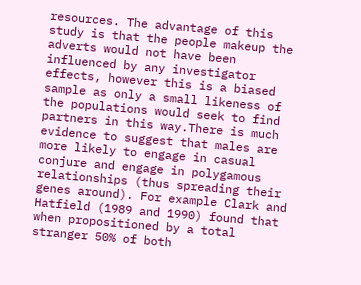resources. The advantage of this study is that the people makeup the adverts would not have been influenced by any investigator effects, however this is a biased sample as only a small likeness of the populations would seek to find partners in this way.There is much evidence to suggest that males are more likely to engage in casual conjure and engage in polygamous relationships (thus spreading their genes around). For example Clark and Hatfield (1989 and 1990) found that when propositioned by a total stranger 50% of both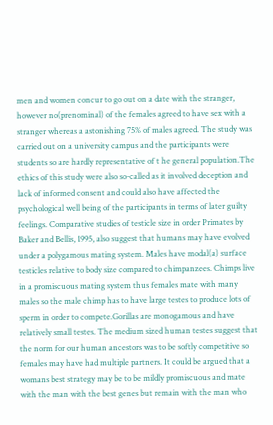men and women concur to go out on a date with the stranger, however no(prenominal) of the females agreed to have sex with a stranger whereas a astonishing 75% of males agreed. The study was carried out on a university campus and the participants were students so are hardly representative of t he general population.The ethics of this study were also so-called as it involved deception and lack of informed consent and could also have affected the psychological well being of the participants in terms of later guilty feelings. Comparative studies of testicle size in order Primates by Baker and Bellis, 1995, also suggest that humans may have evolved under a polygamous mating system. Males have modal(a) surface testicles relative to body size compared to chimpanzees. Chimps live in a promiscuous mating system thus females mate with many males so the male chimp has to have large testes to produce lots of sperm in order to compete.Gorillas are monogamous and have relatively small testes. The medium sized human testes suggest that the norm for our human ancestors was to be softly competitive so females may have had multiple partners. It could be argued that a womans best strategy may be to be mildly promiscuous and mate with the man with the best genes but remain with the man who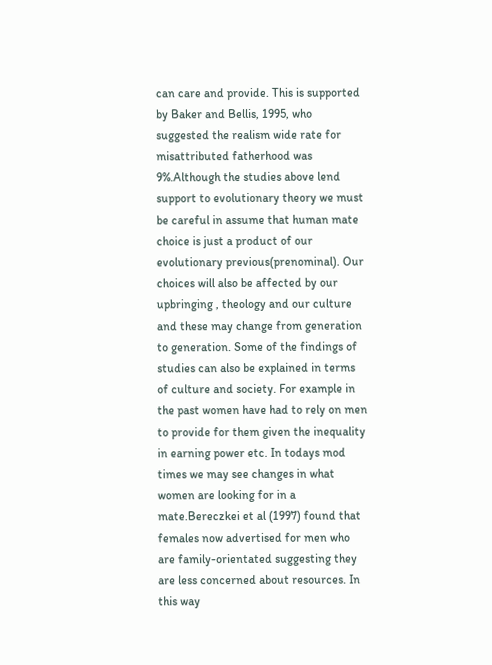can care and provide. This is supported by Baker and Bellis, 1995, who suggested the realism wide rate for misattributed fatherhood was 9%.Although the studies above lend support to evolutionary theory we must be careful in assume that human mate choice is just a product of our evolutionary previous(prenominal). Our choices will also be affected by our upbringing , theology and our culture and these may change from generation to generation. Some of the findings of studies can also be explained in terms of culture and society. For example in the past women have had to rely on men to provide for them given the inequality in earning power etc. In todays mod times we may see changes in what women are looking for in a mate.Bereczkei et al (1997) found that females now advertised for men who are family-orientated suggesting they are less concerned about resources. In this way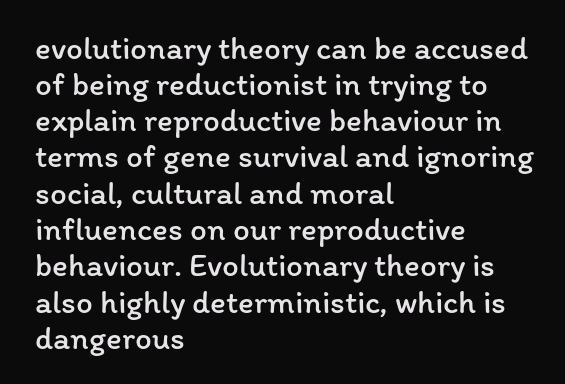evolutionary theory can be accused of being reductionist in trying to explain reproductive behaviour in terms of gene survival and ignoring social, cultural and moral influences on our reproductive behaviour. Evolutionary theory is also highly deterministic, which is dangerous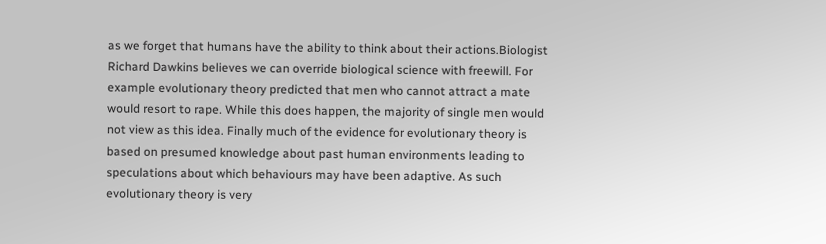as we forget that humans have the ability to think about their actions.Biologist Richard Dawkins believes we can override biological science with freewill. For example evolutionary theory predicted that men who cannot attract a mate would resort to rape. While this does happen, the majority of single men would not view as this idea. Finally much of the evidence for evolutionary theory is based on presumed knowledge about past human environments leading to speculations about which behaviours may have been adaptive. As such evolutionary theory is very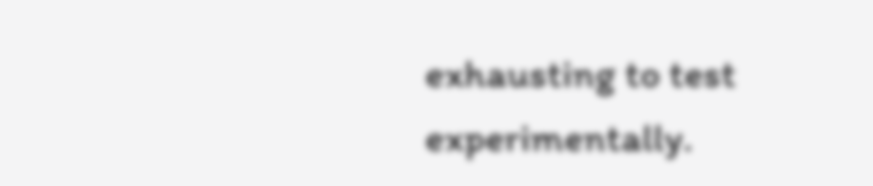exhausting to test experimentally.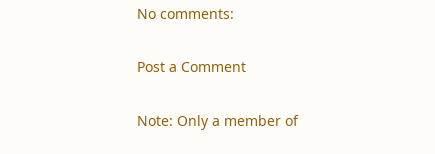No comments:

Post a Comment

Note: Only a member of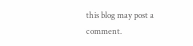this blog may post a comment.